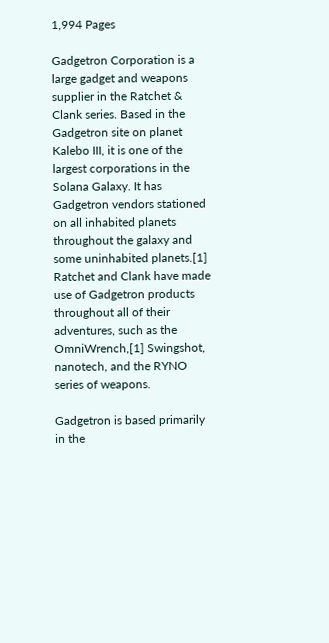1,994 Pages

Gadgetron Corporation is a large gadget and weapons supplier in the Ratchet & Clank series. Based in the Gadgetron site on planet Kalebo III, it is one of the largest corporations in the Solana Galaxy. It has Gadgetron vendors stationed on all inhabited planets throughout the galaxy and some uninhabited planets.[1] Ratchet and Clank have made use of Gadgetron products throughout all of their adventures, such as the OmniWrench,[1] Swingshot, nanotech, and the RYNO series of weapons.

Gadgetron is based primarily in the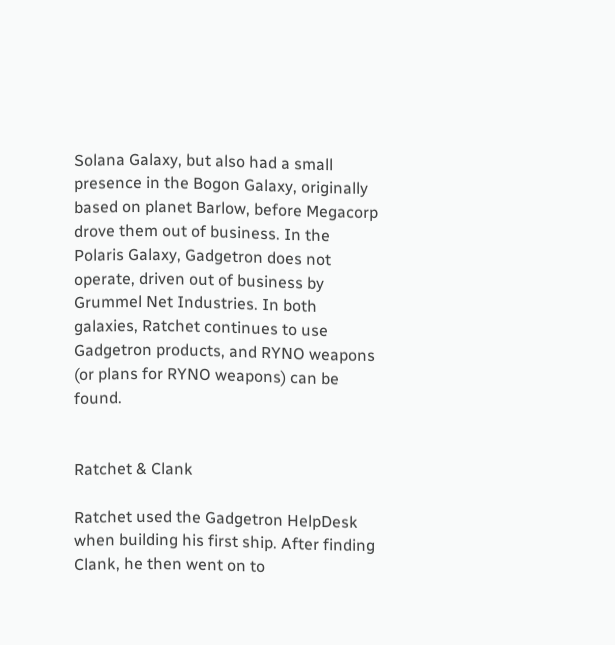Solana Galaxy, but also had a small presence in the Bogon Galaxy, originally based on planet Barlow, before Megacorp drove them out of business. In the Polaris Galaxy, Gadgetron does not operate, driven out of business by Grummel Net Industries. In both galaxies, Ratchet continues to use Gadgetron products, and RYNO weapons (or plans for RYNO weapons) can be found.


Ratchet & Clank

Ratchet used the Gadgetron HelpDesk when building his first ship. After finding Clank, he then went on to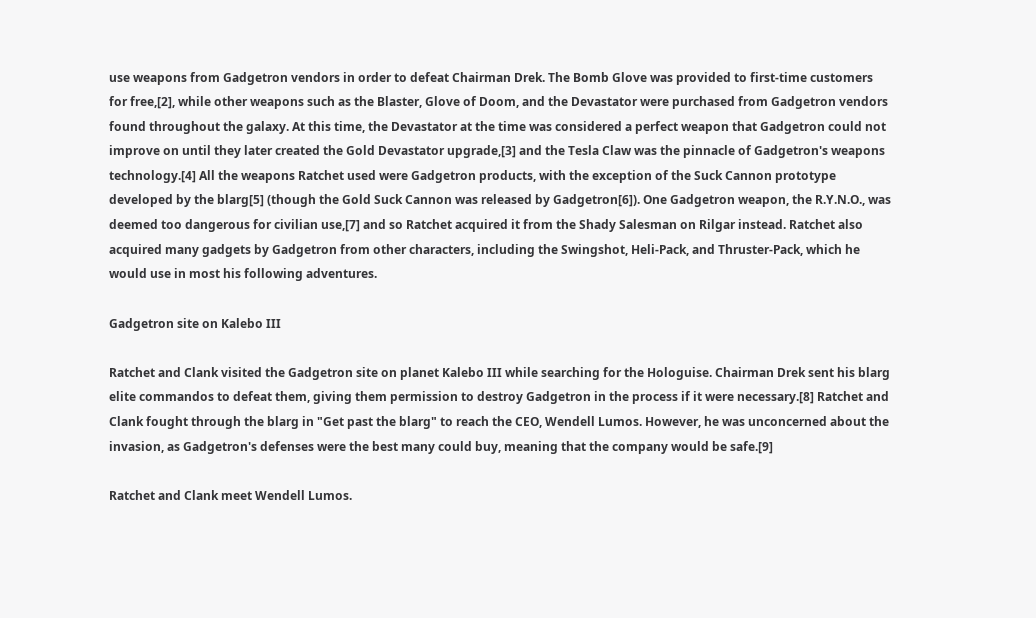use weapons from Gadgetron vendors in order to defeat Chairman Drek. The Bomb Glove was provided to first-time customers for free,[2], while other weapons such as the Blaster, Glove of Doom, and the Devastator were purchased from Gadgetron vendors found throughout the galaxy. At this time, the Devastator at the time was considered a perfect weapon that Gadgetron could not improve on until they later created the Gold Devastator upgrade,[3] and the Tesla Claw was the pinnacle of Gadgetron's weapons technology.[4] All the weapons Ratchet used were Gadgetron products, with the exception of the Suck Cannon prototype developed by the blarg[5] (though the Gold Suck Cannon was released by Gadgetron[6]). One Gadgetron weapon, the R.Y.N.O., was deemed too dangerous for civilian use,[7] and so Ratchet acquired it from the Shady Salesman on Rilgar instead. Ratchet also acquired many gadgets by Gadgetron from other characters, including the Swingshot, Heli-Pack, and Thruster-Pack, which he would use in most his following adventures.

Gadgetron site on Kalebo III

Ratchet and Clank visited the Gadgetron site on planet Kalebo III while searching for the Hologuise. Chairman Drek sent his blarg elite commandos to defeat them, giving them permission to destroy Gadgetron in the process if it were necessary.[8] Ratchet and Clank fought through the blarg in "Get past the blarg" to reach the CEO, Wendell Lumos. However, he was unconcerned about the invasion, as Gadgetron's defenses were the best many could buy, meaning that the company would be safe.[9]

Ratchet and Clank meet Wendell Lumos.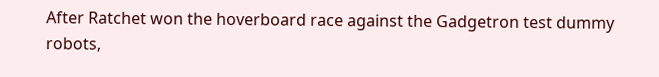After Ratchet won the hoverboard race against the Gadgetron test dummy robots,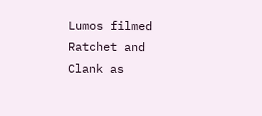Lumos filmed Ratchet and Clank as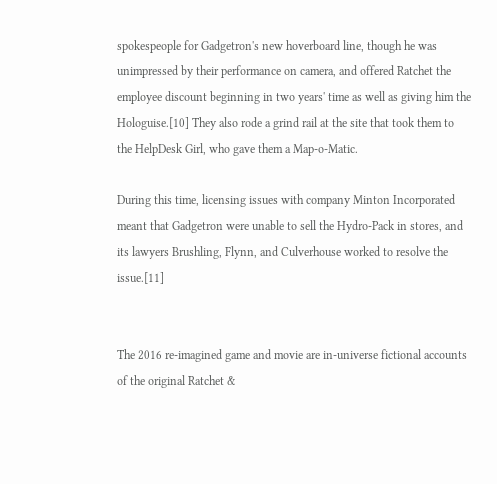spokespeople for Gadgetron's new hoverboard line, though he was unimpressed by their performance on camera, and offered Ratchet the employee discount beginning in two years' time as well as giving him the Hologuise.[10] They also rode a grind rail at the site that took them to the HelpDesk Girl, who gave them a Map-o-Matic.

During this time, licensing issues with company Minton Incorporated meant that Gadgetron were unable to sell the Hydro-Pack in stores, and its lawyers Brushling, Flynn, and Culverhouse worked to resolve the issue.[11]


The 2016 re-imagined game and movie are in-universe fictional accounts of the original Ratchet &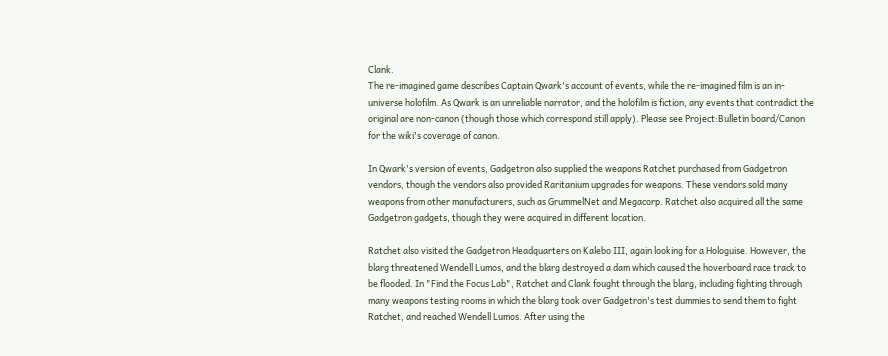Clank.
The re-imagined game describes Captain Qwark's account of events, while the re-imagined film is an in-universe holofilm. As Qwark is an unreliable narrator, and the holofilm is fiction, any events that contradict the original are non-canon (though those which correspond still apply). Please see Project:Bulletin board/Canon for the wiki's coverage of canon.

In Qwark's version of events, Gadgetron also supplied the weapons Ratchet purchased from Gadgetron vendors, though the vendors also provided Raritanium upgrades for weapons. These vendors sold many weapons from other manufacturers, such as GrummelNet and Megacorp. Ratchet also acquired all the same Gadgetron gadgets, though they were acquired in different location.

Ratchet also visited the Gadgetron Headquarters on Kalebo III, again looking for a Hologuise. However, the blarg threatened Wendell Lumos, and the blarg destroyed a dam which caused the hoverboard race track to be flooded. In "Find the Focus Lab", Ratchet and Clank fought through the blarg, including fighting through many weapons testing rooms in which the blarg took over Gadgetron's test dummies to send them to fight Ratchet, and reached Wendell Lumos. After using the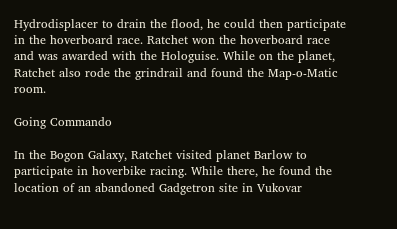Hydrodisplacer to drain the flood, he could then participate in the hoverboard race. Ratchet won the hoverboard race and was awarded with the Hologuise. While on the planet, Ratchet also rode the grindrail and found the Map-o-Matic room.

Going Commando

In the Bogon Galaxy, Ratchet visited planet Barlow to participate in hoverbike racing. While there, he found the location of an abandoned Gadgetron site in Vukovar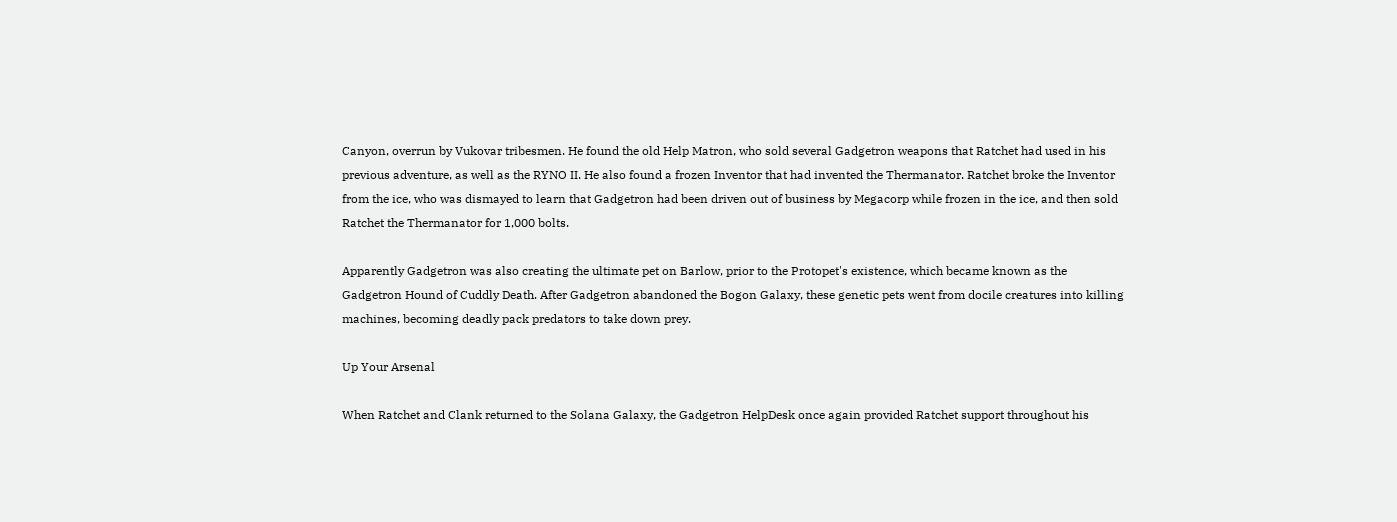Canyon, overrun by Vukovar tribesmen. He found the old Help Matron, who sold several Gadgetron weapons that Ratchet had used in his previous adventure, as well as the RYNO II. He also found a frozen Inventor that had invented the Thermanator. Ratchet broke the Inventor from the ice, who was dismayed to learn that Gadgetron had been driven out of business by Megacorp while frozen in the ice, and then sold Ratchet the Thermanator for 1,000 bolts.

Apparently Gadgetron was also creating the ultimate pet on Barlow, prior to the Protopet's existence, which became known as the Gadgetron Hound of Cuddly Death. After Gadgetron abandoned the Bogon Galaxy, these genetic pets went from docile creatures into killing machines, becoming deadly pack predators to take down prey.

Up Your Arsenal

When Ratchet and Clank returned to the Solana Galaxy, the Gadgetron HelpDesk once again provided Ratchet support throughout his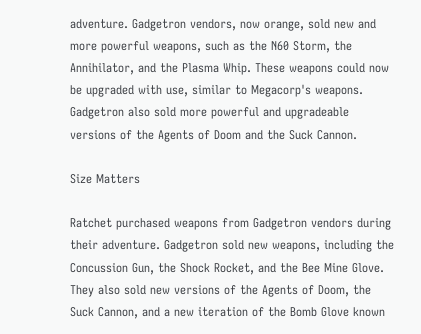adventure. Gadgetron vendors, now orange, sold new and more powerful weapons, such as the N60 Storm, the Annihilator, and the Plasma Whip. These weapons could now be upgraded with use, similar to Megacorp's weapons. Gadgetron also sold more powerful and upgradeable versions of the Agents of Doom and the Suck Cannon.

Size Matters

Ratchet purchased weapons from Gadgetron vendors during their adventure. Gadgetron sold new weapons, including the Concussion Gun, the Shock Rocket, and the Bee Mine Glove. They also sold new versions of the Agents of Doom, the Suck Cannon, and a new iteration of the Bomb Glove known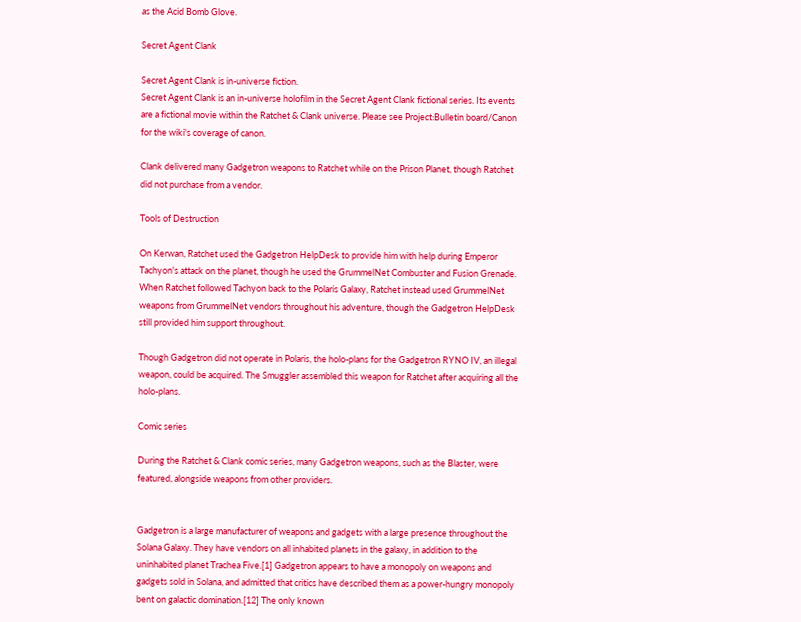as the Acid Bomb Glove.

Secret Agent Clank

Secret Agent Clank is in-universe fiction.
Secret Agent Clank is an in-universe holofilm in the Secret Agent Clank fictional series. Its events are a fictional movie within the Ratchet & Clank universe. Please see Project:Bulletin board/Canon for the wiki's coverage of canon.

Clank delivered many Gadgetron weapons to Ratchet while on the Prison Planet, though Ratchet did not purchase from a vendor.

Tools of Destruction

On Kerwan, Ratchet used the Gadgetron HelpDesk to provide him with help during Emperor Tachyon's attack on the planet, though he used the GrummelNet Combuster and Fusion Grenade. When Ratchet followed Tachyon back to the Polaris Galaxy, Ratchet instead used GrummelNet weapons from GrummelNet vendors throughout his adventure, though the Gadgetron HelpDesk still provided him support throughout.

Though Gadgetron did not operate in Polaris, the holo-plans for the Gadgetron RYNO IV, an illegal weapon, could be acquired. The Smuggler assembled this weapon for Ratchet after acquiring all the holo-plans.

Comic series

During the Ratchet & Clank comic series, many Gadgetron weapons, such as the Blaster, were featured, alongside weapons from other providers.


Gadgetron is a large manufacturer of weapons and gadgets with a large presence throughout the Solana Galaxy. They have vendors on all inhabited planets in the galaxy, in addition to the uninhabited planet Trachea Five.[1] Gadgetron appears to have a monopoly on weapons and gadgets sold in Solana, and admitted that critics have described them as a power-hungry monopoly bent on galactic domination.[12] The only known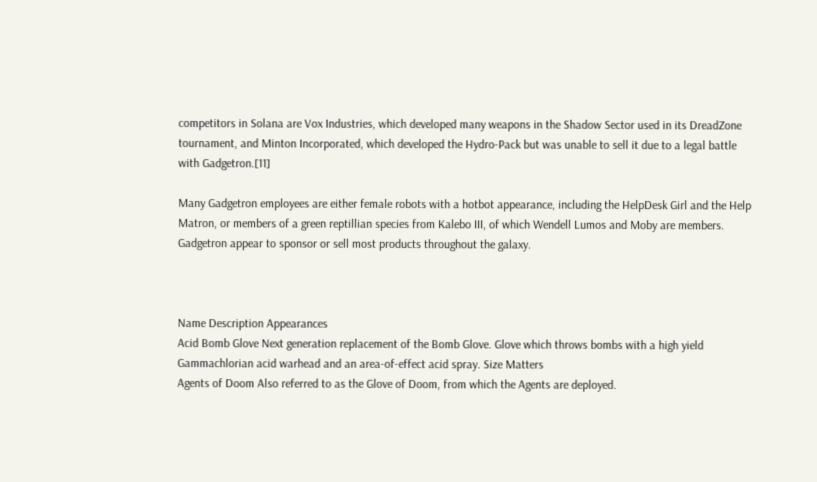competitors in Solana are Vox Industries, which developed many weapons in the Shadow Sector used in its DreadZone tournament, and Minton Incorporated, which developed the Hydro-Pack but was unable to sell it due to a legal battle with Gadgetron.[11]

Many Gadgetron employees are either female robots with a hotbot appearance, including the HelpDesk Girl and the Help Matron, or members of a green reptillian species from Kalebo III, of which Wendell Lumos and Moby are members. Gadgetron appear to sponsor or sell most products throughout the galaxy.



Name Description Appearances
Acid Bomb Glove Next generation replacement of the Bomb Glove. Glove which throws bombs with a high yield Gammachlorian acid warhead and an area-of-effect acid spray. Size Matters
Agents of Doom Also referred to as the Glove of Doom, from which the Agents are deployed.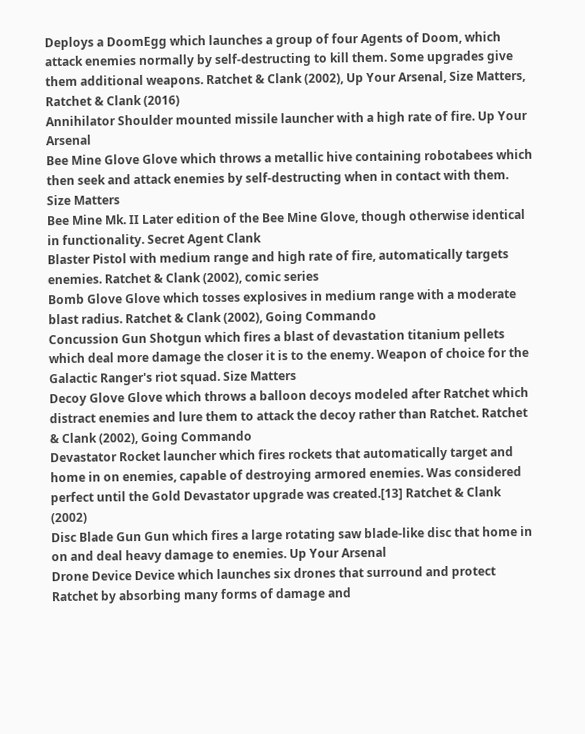Deploys a DoomEgg which launches a group of four Agents of Doom, which attack enemies normally by self-destructing to kill them. Some upgrades give them additional weapons. Ratchet & Clank (2002), Up Your Arsenal, Size Matters, Ratchet & Clank (2016)
Annihilator Shoulder mounted missile launcher with a high rate of fire. Up Your Arsenal
Bee Mine Glove Glove which throws a metallic hive containing robotabees which then seek and attack enemies by self-destructing when in contact with them. Size Matters
Bee Mine Mk. II Later edition of the Bee Mine Glove, though otherwise identical in functionality. Secret Agent Clank
Blaster Pistol with medium range and high rate of fire, automatically targets enemies. Ratchet & Clank (2002), comic series
Bomb Glove Glove which tosses explosives in medium range with a moderate blast radius. Ratchet & Clank (2002), Going Commando
Concussion Gun Shotgun which fires a blast of devastation titanium pellets which deal more damage the closer it is to the enemy. Weapon of choice for the Galactic Ranger's riot squad. Size Matters
Decoy Glove Glove which throws a balloon decoys modeled after Ratchet which distract enemies and lure them to attack the decoy rather than Ratchet. Ratchet & Clank (2002), Going Commando
Devastator Rocket launcher which fires rockets that automatically target and home in on enemies, capable of destroying armored enemies. Was considered perfect until the Gold Devastator upgrade was created.[13] Ratchet & Clank (2002)
Disc Blade Gun Gun which fires a large rotating saw blade-like disc that home in on and deal heavy damage to enemies. Up Your Arsenal
Drone Device Device which launches six drones that surround and protect Ratchet by absorbing many forms of damage and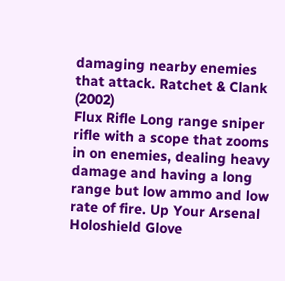damaging nearby enemies that attack. Ratchet & Clank (2002)
Flux Rifle Long range sniper rifle with a scope that zooms in on enemies, dealing heavy damage and having a long range but low ammo and low rate of fire. Up Your Arsenal
Holoshield Glove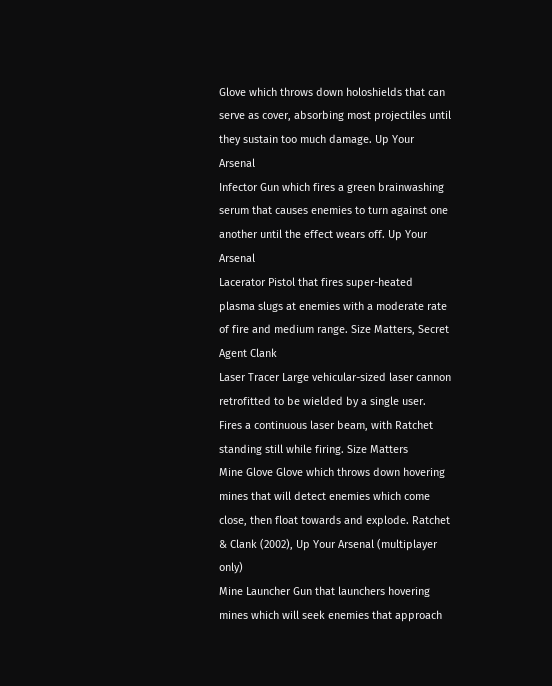Glove which throws down holoshields that can serve as cover, absorbing most projectiles until they sustain too much damage. Up Your Arsenal
Infector Gun which fires a green brainwashing serum that causes enemies to turn against one another until the effect wears off. Up Your Arsenal
Lacerator Pistol that fires super-heated plasma slugs at enemies with a moderate rate of fire and medium range. Size Matters, Secret Agent Clank
Laser Tracer Large vehicular-sized laser cannon retrofitted to be wielded by a single user. Fires a continuous laser beam, with Ratchet standing still while firing. Size Matters
Mine Glove Glove which throws down hovering mines that will detect enemies which come close, then float towards and explode. Ratchet & Clank (2002), Up Your Arsenal (multiplayer only)
Mine Launcher Gun that launchers hovering mines which will seek enemies that approach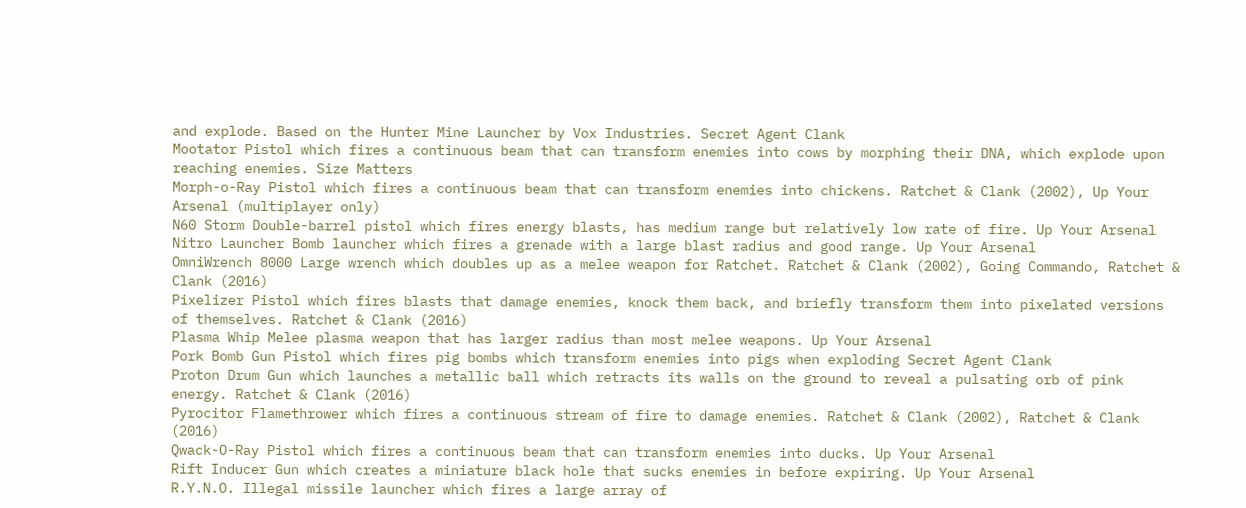and explode. Based on the Hunter Mine Launcher by Vox Industries. Secret Agent Clank
Mootator Pistol which fires a continuous beam that can transform enemies into cows by morphing their DNA, which explode upon reaching enemies. Size Matters
Morph-o-Ray Pistol which fires a continuous beam that can transform enemies into chickens. Ratchet & Clank (2002), Up Your Arsenal (multiplayer only)
N60 Storm Double-barrel pistol which fires energy blasts, has medium range but relatively low rate of fire. Up Your Arsenal
Nitro Launcher Bomb launcher which fires a grenade with a large blast radius and good range. Up Your Arsenal
OmniWrench 8000 Large wrench which doubles up as a melee weapon for Ratchet. Ratchet & Clank (2002), Going Commando, Ratchet & Clank (2016)
Pixelizer Pistol which fires blasts that damage enemies, knock them back, and briefly transform them into pixelated versions of themselves. Ratchet & Clank (2016)
Plasma Whip Melee plasma weapon that has larger radius than most melee weapons. Up Your Arsenal
Pork Bomb Gun Pistol which fires pig bombs which transform enemies into pigs when exploding Secret Agent Clank
Proton Drum Gun which launches a metallic ball which retracts its walls on the ground to reveal a pulsating orb of pink energy. Ratchet & Clank (2016)
Pyrocitor Flamethrower which fires a continuous stream of fire to damage enemies. Ratchet & Clank (2002), Ratchet & Clank (2016)
Qwack-O-Ray Pistol which fires a continuous beam that can transform enemies into ducks. Up Your Arsenal
Rift Inducer Gun which creates a miniature black hole that sucks enemies in before expiring. Up Your Arsenal
R.Y.N.O. Illegal missile launcher which fires a large array of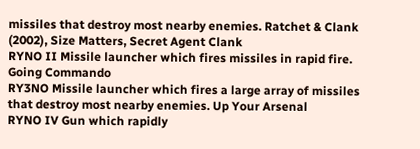missiles that destroy most nearby enemies. Ratchet & Clank (2002), Size Matters, Secret Agent Clank
RYNO II Missile launcher which fires missiles in rapid fire. Going Commando
RY3NO Missile launcher which fires a large array of missiles that destroy most nearby enemies. Up Your Arsenal
RYNO IV Gun which rapidly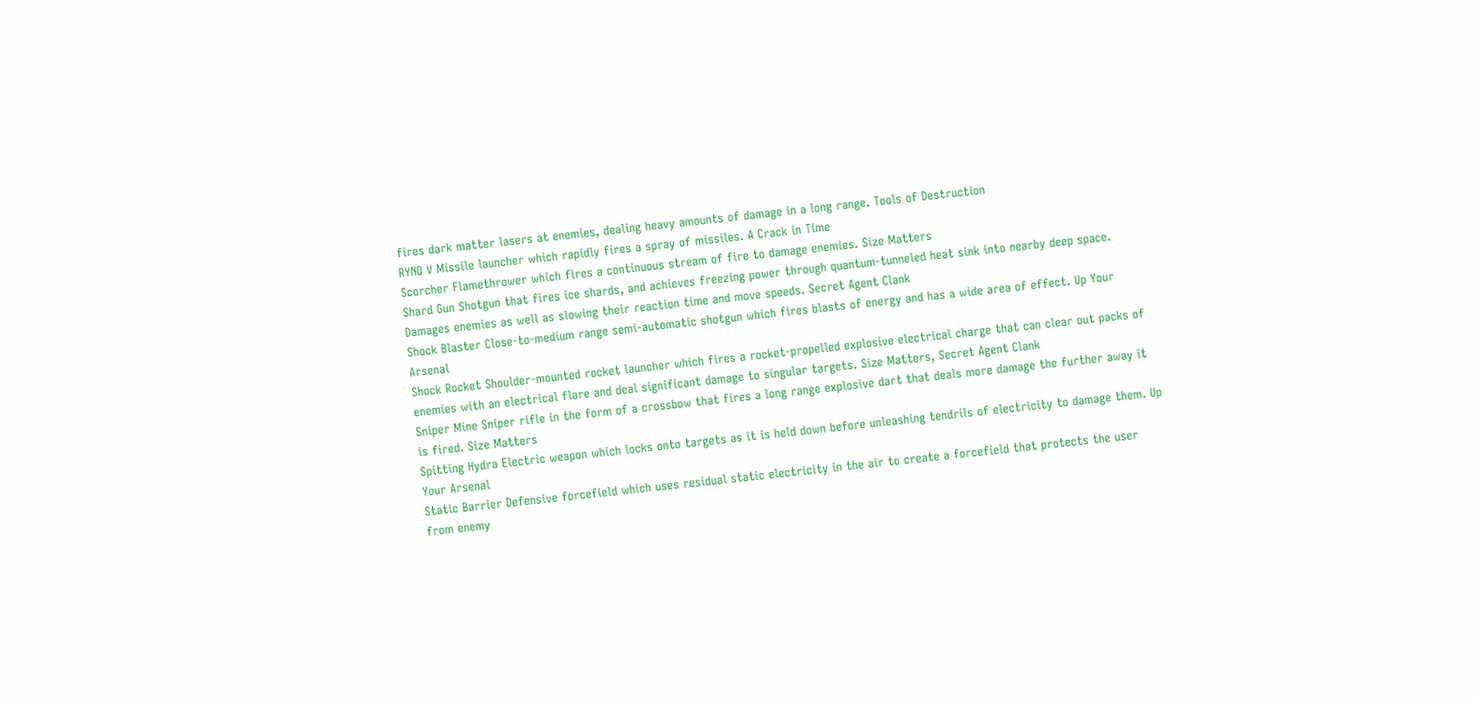fires dark matter lasers at enemies, dealing heavy amounts of damage in a long range. Tools of Destruction
RYNO V Missile launcher which rapidly fires a spray of missiles. A Crack in Time
Scorcher Flamethrower which fires a continuous stream of fire to damage enemies. Size Matters
Shard Gun Shotgun that fires ice shards, and achieves freezing power through quantum-tunneled heat sink into nearby deep space. Damages enemies as well as slowing their reaction time and move speeds. Secret Agent Clank
Shock Blaster Close-to-medium range semi-automatic shotgun which fires blasts of energy and has a wide area of effect. Up Your Arsenal
Shock Rocket Shoulder-mounted rocket launcher which fires a rocket-propelled explosive electrical charge that can clear out packs of enemies with an electrical flare and deal significant damage to singular targets. Size Matters, Secret Agent Clank
Sniper Mine Sniper rifle in the form of a crossbow that fires a long range explosive dart that deals more damage the further away it is fired. Size Matters
Spitting Hydra Electric weapon which locks onto targets as it is held down before unleashing tendrils of electricity to damage them. Up Your Arsenal
Static Barrier Defensive forcefield which uses residual static electricity in the air to create a forcefield that protects the user from enemy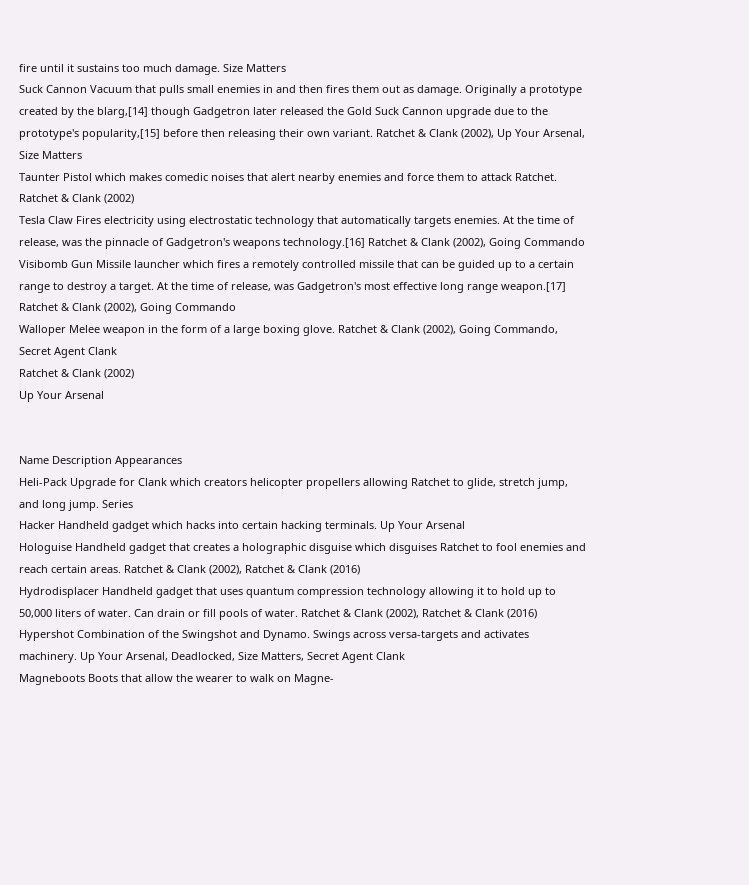fire until it sustains too much damage. Size Matters
Suck Cannon Vacuum that pulls small enemies in and then fires them out as damage. Originally a prototype created by the blarg,[14] though Gadgetron later released the Gold Suck Cannon upgrade due to the prototype's popularity,[15] before then releasing their own variant. Ratchet & Clank (2002), Up Your Arsenal, Size Matters
Taunter Pistol which makes comedic noises that alert nearby enemies and force them to attack Ratchet. Ratchet & Clank (2002)
Tesla Claw Fires electricity using electrostatic technology that automatically targets enemies. At the time of release, was the pinnacle of Gadgetron's weapons technology.[16] Ratchet & Clank (2002), Going Commando
Visibomb Gun Missile launcher which fires a remotely controlled missile that can be guided up to a certain range to destroy a target. At the time of release, was Gadgetron's most effective long range weapon.[17] Ratchet & Clank (2002), Going Commando
Walloper Melee weapon in the form of a large boxing glove. Ratchet & Clank (2002), Going Commando, Secret Agent Clank
Ratchet & Clank (2002)
Up Your Arsenal


Name Description Appearances
Heli-Pack Upgrade for Clank which creators helicopter propellers allowing Ratchet to glide, stretch jump, and long jump. Series
Hacker Handheld gadget which hacks into certain hacking terminals. Up Your Arsenal
Hologuise Handheld gadget that creates a holographic disguise which disguises Ratchet to fool enemies and reach certain areas. Ratchet & Clank (2002), Ratchet & Clank (2016)
Hydrodisplacer Handheld gadget that uses quantum compression technology allowing it to hold up to 50,000 liters of water. Can drain or fill pools of water. Ratchet & Clank (2002), Ratchet & Clank (2016)
Hypershot Combination of the Swingshot and Dynamo. Swings across versa-targets and activates machinery. Up Your Arsenal, Deadlocked, Size Matters, Secret Agent Clank
Magneboots Boots that allow the wearer to walk on Magne-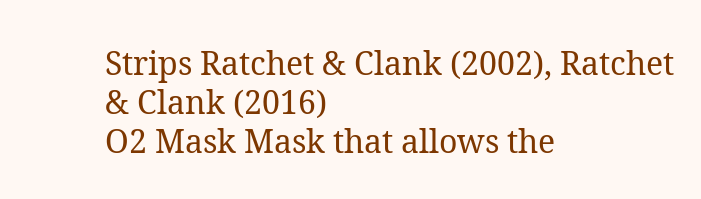Strips Ratchet & Clank (2002), Ratchet & Clank (2016)
O2 Mask Mask that allows the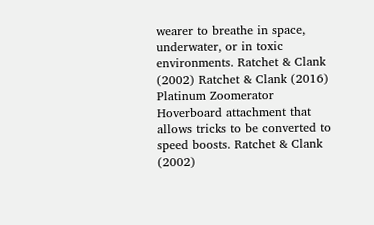wearer to breathe in space, underwater, or in toxic environments. Ratchet & Clank (2002) Ratchet & Clank (2016)
Platinum Zoomerator Hoverboard attachment that allows tricks to be converted to speed boosts. Ratchet & Clank (2002)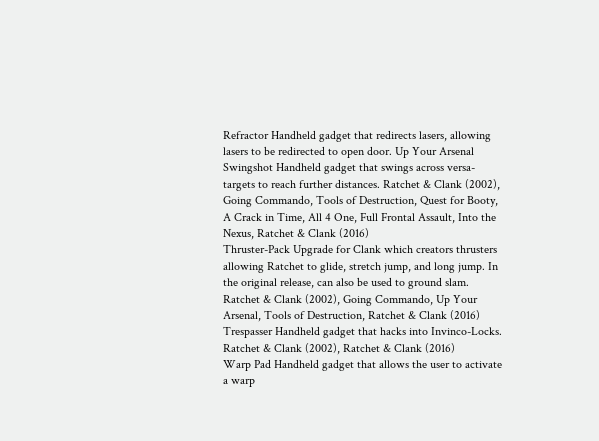Refractor Handheld gadget that redirects lasers, allowing lasers to be redirected to open door. Up Your Arsenal
Swingshot Handheld gadget that swings across versa-targets to reach further distances. Ratchet & Clank (2002), Going Commando, Tools of Destruction, Quest for Booty, A Crack in Time, All 4 One, Full Frontal Assault, Into the Nexus, Ratchet & Clank (2016)
Thruster-Pack Upgrade for Clank which creators thrusters allowing Ratchet to glide, stretch jump, and long jump. In the original release, can also be used to ground slam. Ratchet & Clank (2002), Going Commando, Up Your Arsenal, Tools of Destruction, Ratchet & Clank (2016)
Trespasser Handheld gadget that hacks into Invinco-Locks. Ratchet & Clank (2002), Ratchet & Clank (2016)
Warp Pad Handheld gadget that allows the user to activate a warp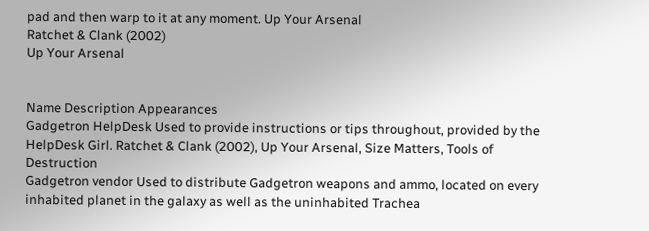pad and then warp to it at any moment. Up Your Arsenal
Ratchet & Clank (2002)
Up Your Arsenal


Name Description Appearances
Gadgetron HelpDesk Used to provide instructions or tips throughout, provided by the HelpDesk Girl. Ratchet & Clank (2002), Up Your Arsenal, Size Matters, Tools of Destruction
Gadgetron vendor Used to distribute Gadgetron weapons and ammo, located on every inhabited planet in the galaxy as well as the uninhabited Trachea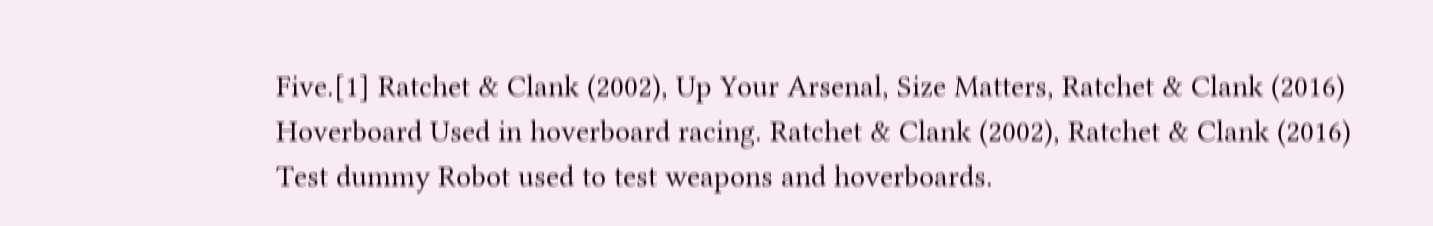Five.[1] Ratchet & Clank (2002), Up Your Arsenal, Size Matters, Ratchet & Clank (2016)
Hoverboard Used in hoverboard racing. Ratchet & Clank (2002), Ratchet & Clank (2016)
Test dummy Robot used to test weapons and hoverboards.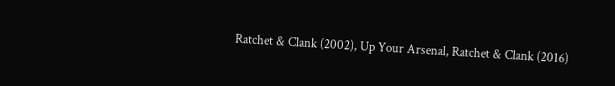Ratchet & Clank (2002), Up Your Arsenal, Ratchet & Clank (2016)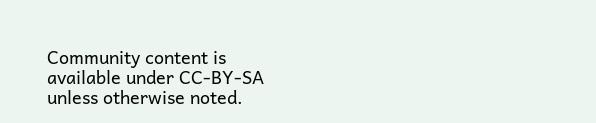Community content is available under CC-BY-SA unless otherwise noted.